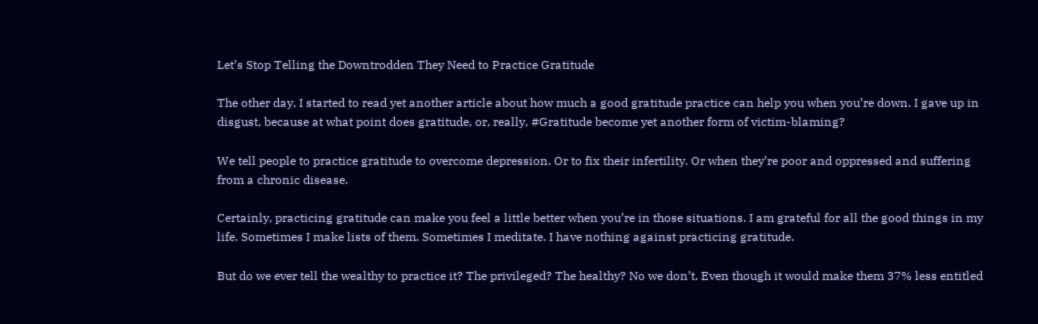Let’s Stop Telling the Downtrodden They Need to Practice Gratitude

The other day, I started to read yet another article about how much a good gratitude practice can help you when you’re down. I gave up in disgust, because at what point does gratitude, or, really, #Gratitude become yet another form of victim-blaming?

We tell people to practice gratitude to overcome depression. Or to fix their infertility. Or when they’re poor and oppressed and suffering from a chronic disease.

Certainly, practicing gratitude can make you feel a little better when you’re in those situations. I am grateful for all the good things in my life. Sometimes I make lists of them. Sometimes I meditate. I have nothing against practicing gratitude.

But do we ever tell the wealthy to practice it? The privileged? The healthy? No we don’t. Even though it would make them 37% less entitled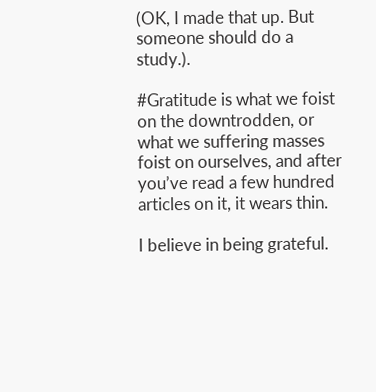(OK, I made that up. But someone should do a study.).

#Gratitude is what we foist on the downtrodden, or what we suffering masses foist on ourselves, and after you’ve read a few hundred articles on it, it wears thin.

I believe in being grateful.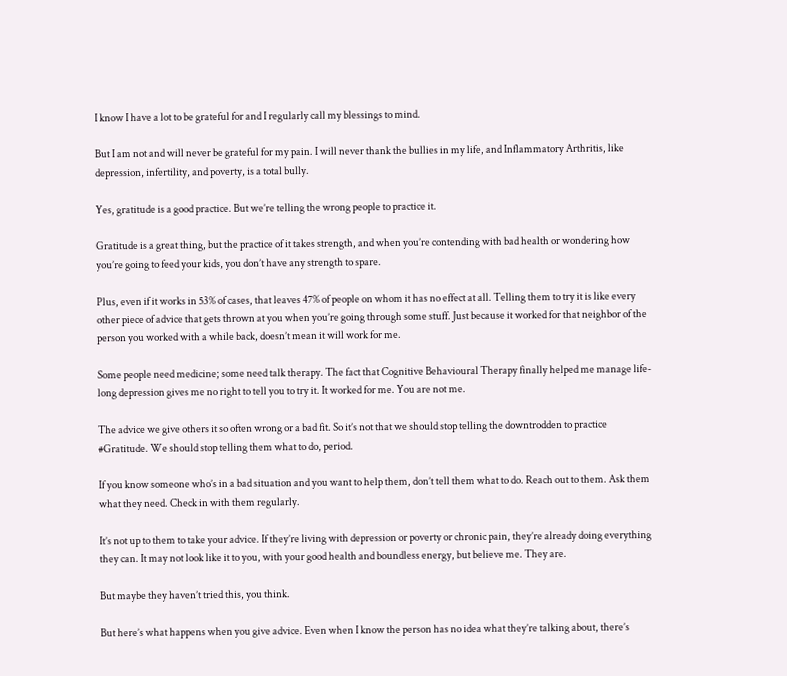I know I have a lot to be grateful for and I regularly call my blessings to mind.

But I am not and will never be grateful for my pain. I will never thank the bullies in my life, and Inflammatory Arthritis, like depression, infertility, and poverty, is a total bully.

Yes, gratitude is a good practice. But we’re telling the wrong people to practice it.

Gratitude is a great thing, but the practice of it takes strength, and when you’re contending with bad health or wondering how you’re going to feed your kids, you don’t have any strength to spare.

Plus, even if it works in 53% of cases, that leaves 47% of people on whom it has no effect at all. Telling them to try it is like every other piece of advice that gets thrown at you when you’re going through some stuff. Just because it worked for that neighbor of the person you worked with a while back, doesn’t mean it will work for me.

Some people need medicine; some need talk therapy. The fact that Cognitive Behavioural Therapy finally helped me manage life-long depression gives me no right to tell you to try it. It worked for me. You are not me.

The advice we give others it so often wrong or a bad fit. So it’s not that we should stop telling the downtrodden to practice #Gratitude. We should stop telling them what to do, period.

If you know someone who’s in a bad situation and you want to help them, don’t tell them what to do. Reach out to them. Ask them what they need. Check in with them regularly.

It’s not up to them to take your advice. If they’re living with depression or poverty or chronic pain, they’re already doing everything they can. It may not look like it to you, with your good health and boundless energy, but believe me. They are.

But maybe they haven’t tried this, you think.

But here’s what happens when you give advice. Even when I know the person has no idea what they’re talking about, there’s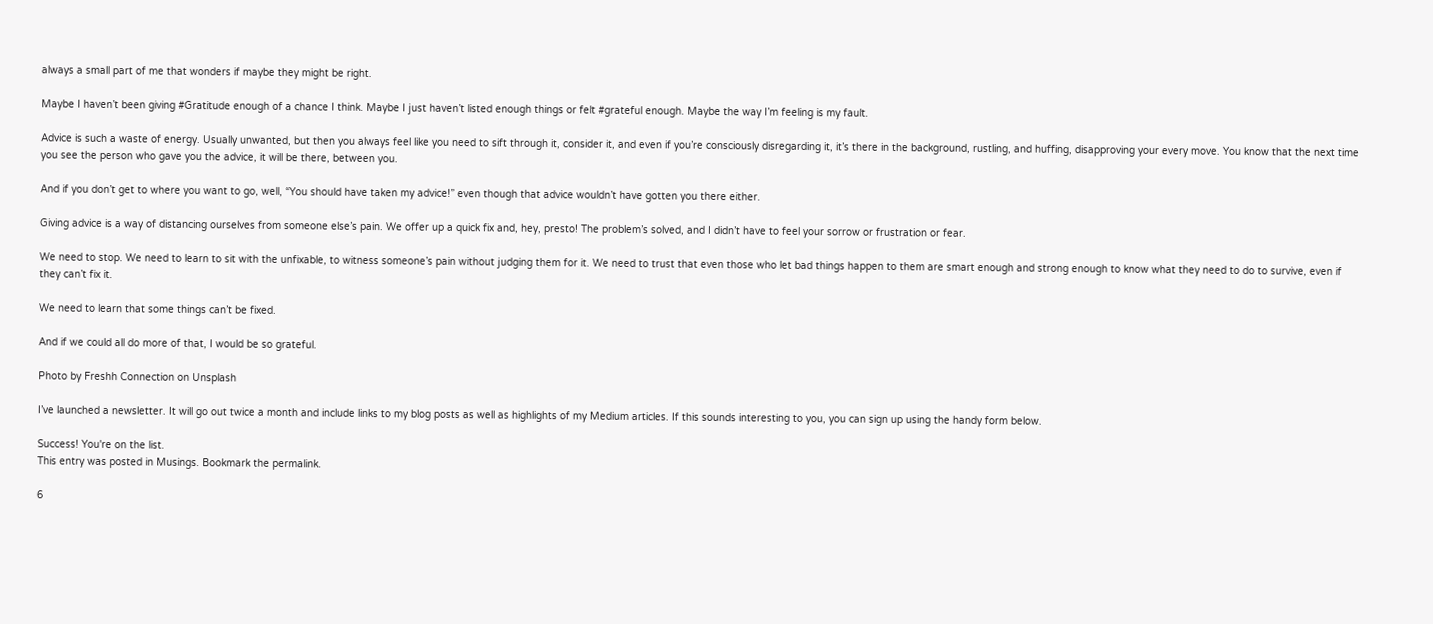always a small part of me that wonders if maybe they might be right.

Maybe I haven’t been giving #Gratitude enough of a chance I think. Maybe I just haven’t listed enough things or felt #grateful enough. Maybe the way I’m feeling is my fault.

Advice is such a waste of energy. Usually unwanted, but then you always feel like you need to sift through it, consider it, and even if you’re consciously disregarding it, it’s there in the background, rustling, and huffing, disapproving your every move. You know that the next time you see the person who gave you the advice, it will be there, between you.

And if you don’t get to where you want to go, well, “You should have taken my advice!” even though that advice wouldn’t have gotten you there either.

Giving advice is a way of distancing ourselves from someone else’s pain. We offer up a quick fix and, hey, presto! The problem’s solved, and I didn’t have to feel your sorrow or frustration or fear.

We need to stop. We need to learn to sit with the unfixable, to witness someone’s pain without judging them for it. We need to trust that even those who let bad things happen to them are smart enough and strong enough to know what they need to do to survive, even if they can’t fix it.

We need to learn that some things can’t be fixed.

And if we could all do more of that, I would be so grateful.

Photo by Freshh Connection on Unsplash

I’ve launched a newsletter. It will go out twice a month and include links to my blog posts as well as highlights of my Medium articles. If this sounds interesting to you, you can sign up using the handy form below.

Success! You're on the list.
This entry was posted in Musings. Bookmark the permalink.

6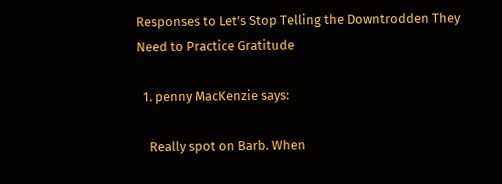Responses to Let’s Stop Telling the Downtrodden They Need to Practice Gratitude

  1. penny MacKenzie says:

    Really spot on Barb. When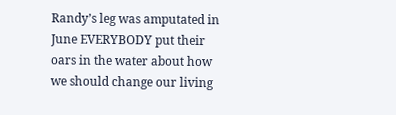Randy’s leg was amputated in June EVERYBODY put their oars in the water about how we should change our living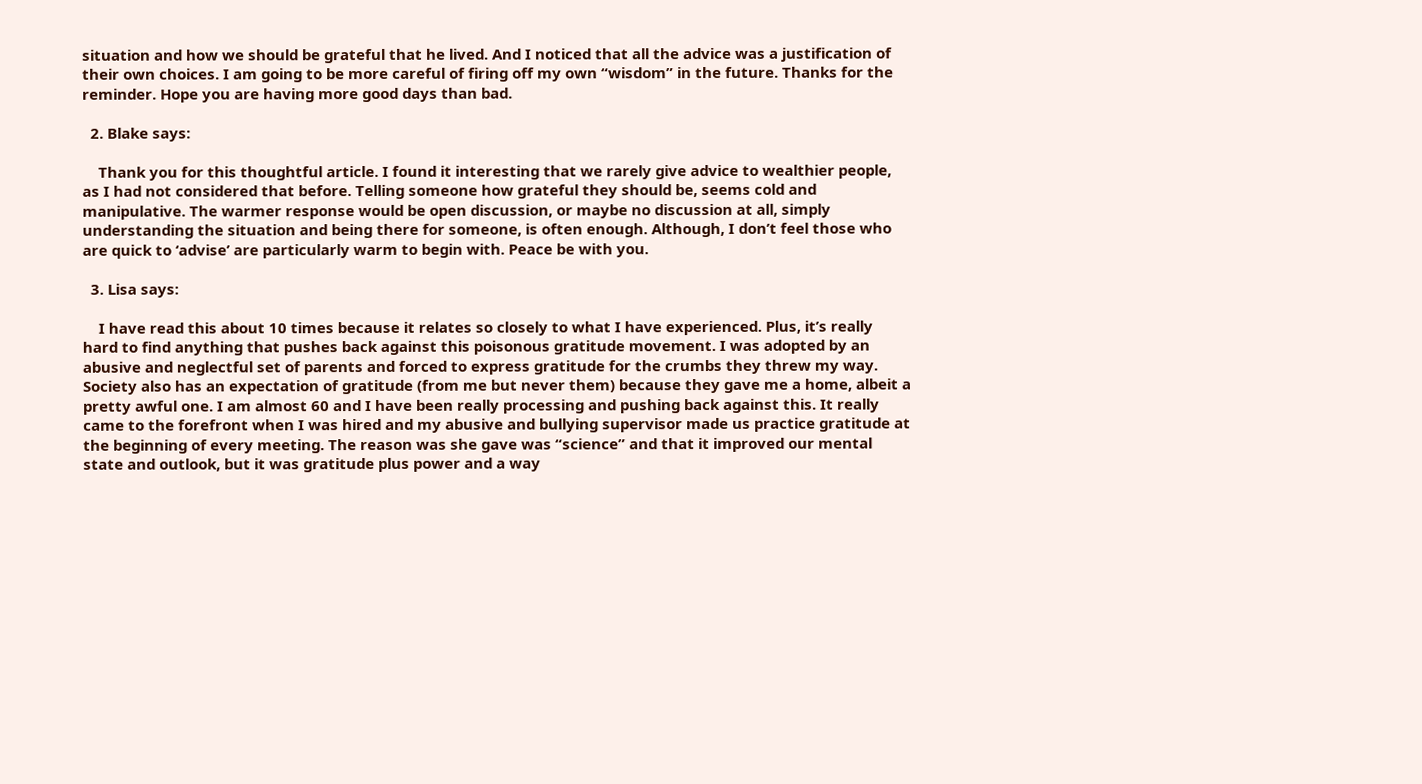situation and how we should be grateful that he lived. And I noticed that all the advice was a justification of their own choices. I am going to be more careful of firing off my own “wisdom” in the future. Thanks for the reminder. Hope you are having more good days than bad.

  2. Blake says:

    Thank you for this thoughtful article. I found it interesting that we rarely give advice to wealthier people, as I had not considered that before. Telling someone how grateful they should be, seems cold and manipulative. The warmer response would be open discussion, or maybe no discussion at all, simply understanding the situation and being there for someone, is often enough. Although, I don’t feel those who are quick to ‘advise’ are particularly warm to begin with. Peace be with you.

  3. Lisa says:

    I have read this about 10 times because it relates so closely to what I have experienced. Plus, it’s really hard to find anything that pushes back against this poisonous gratitude movement. I was adopted by an abusive and neglectful set of parents and forced to express gratitude for the crumbs they threw my way. Society also has an expectation of gratitude (from me but never them) because they gave me a home, albeit a pretty awful one. I am almost 60 and I have been really processing and pushing back against this. It really came to the forefront when I was hired and my abusive and bullying supervisor made us practice gratitude at the beginning of every meeting. The reason was she gave was “science” and that it improved our mental state and outlook, but it was gratitude plus power and a way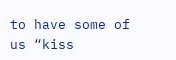to have some of us “kiss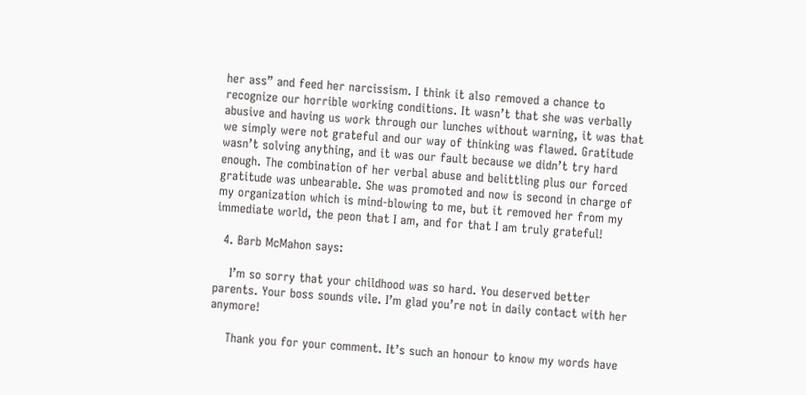her ass” and feed her narcissism. I think it also removed a chance to recognize our horrible working conditions. It wasn’t that she was verbally abusive and having us work through our lunches without warning, it was that we simply were not grateful and our way of thinking was flawed. Gratitude wasn’t solving anything, and it was our fault because we didn’t try hard enough. The combination of her verbal abuse and belittling plus our forced gratitude was unbearable. She was promoted and now is second in charge of my organization which is mind-blowing to me, but it removed her from my immediate world, the peon that I am, and for that I am truly grateful!

  4. Barb McMahon says:

    I’m so sorry that your childhood was so hard. You deserved better parents. Your boss sounds vile. I’m glad you’re not in daily contact with her anymore!

    Thank you for your comment. It’s such an honour to know my words have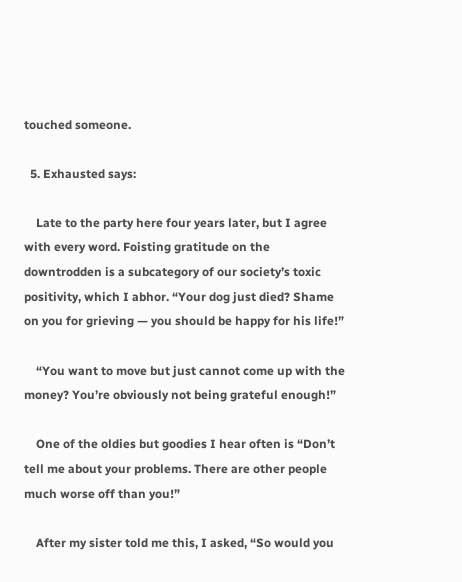touched someone.

  5. Exhausted says:

    Late to the party here four years later, but I agree with every word. Foisting gratitude on the downtrodden is a subcategory of our society’s toxic positivity, which I abhor. “Your dog just died? Shame on you for grieving — you should be happy for his life!”

    “You want to move but just cannot come up with the money? You’re obviously not being grateful enough!”

    One of the oldies but goodies I hear often is “Don’t tell me about your problems. There are other people much worse off than you!”

    After my sister told me this, I asked, “So would you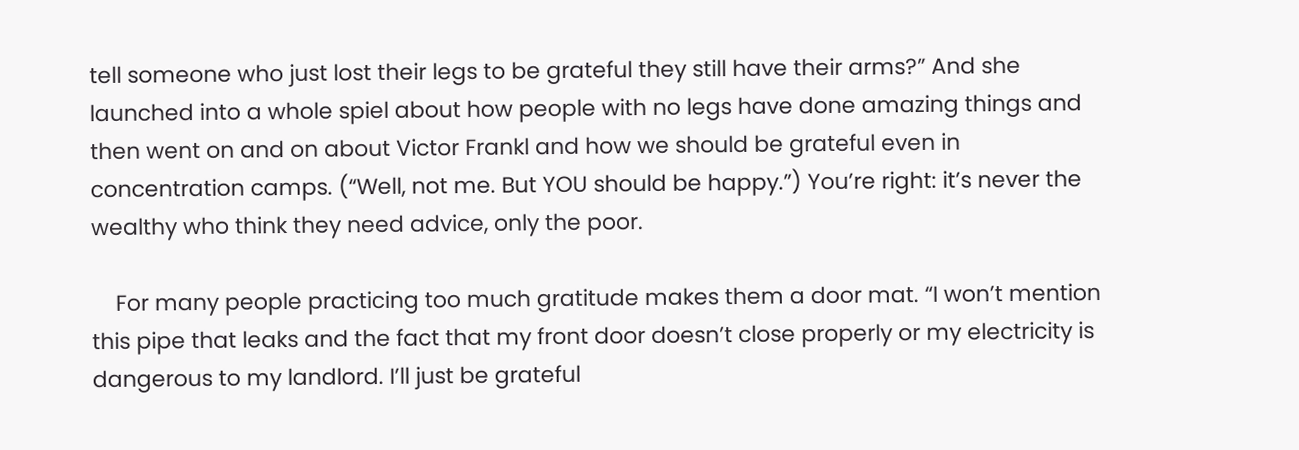tell someone who just lost their legs to be grateful they still have their arms?” And she launched into a whole spiel about how people with no legs have done amazing things and then went on and on about Victor Frankl and how we should be grateful even in concentration camps. (“Well, not me. But YOU should be happy.”) You’re right: it’s never the wealthy who think they need advice, only the poor.

    For many people practicing too much gratitude makes them a door mat. “I won’t mention this pipe that leaks and the fact that my front door doesn’t close properly or my electricity is dangerous to my landlord. I’ll just be grateful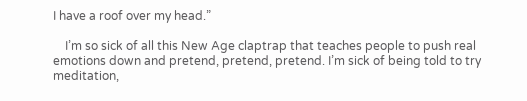I have a roof over my head.”

    I’m so sick of all this New Age claptrap that teaches people to push real emotions down and pretend, pretend, pretend. I’m sick of being told to try meditation,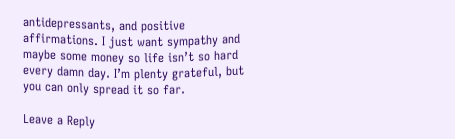antidepressants, and positive affirmations. I just want sympathy and maybe some money so life isn’t so hard every damn day. I’m plenty grateful, but you can only spread it so far.

Leave a Reply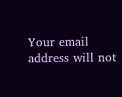Your email address will not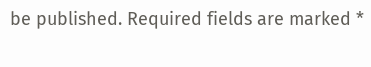be published. Required fields are marked *